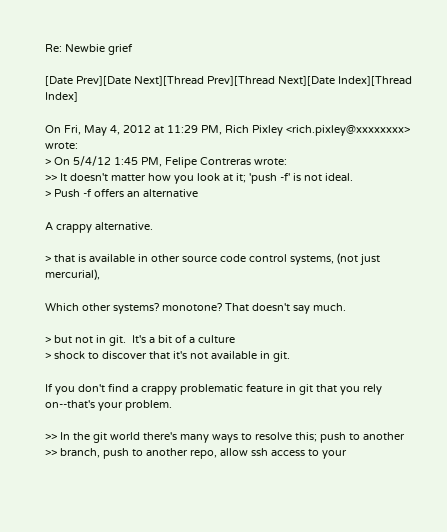Re: Newbie grief

[Date Prev][Date Next][Thread Prev][Thread Next][Date Index][Thread Index]

On Fri, May 4, 2012 at 11:29 PM, Rich Pixley <rich.pixley@xxxxxxxx> wrote:
> On 5/4/12 1:45 PM, Felipe Contreras wrote:
>> It doesn't matter how you look at it; 'push -f' is not ideal.
> Push -f offers an alternative

A crappy alternative.

> that is available in other source code control systems, (not just mercurial),

Which other systems? monotone? That doesn't say much.

> but not in git.  It's a bit of a culture
> shock to discover that it's not available in git.

If you don't find a crappy problematic feature in git that you rely
on--that's your problem.

>> In the git world there's many ways to resolve this; push to another
>> branch, push to another repo, allow ssh access to your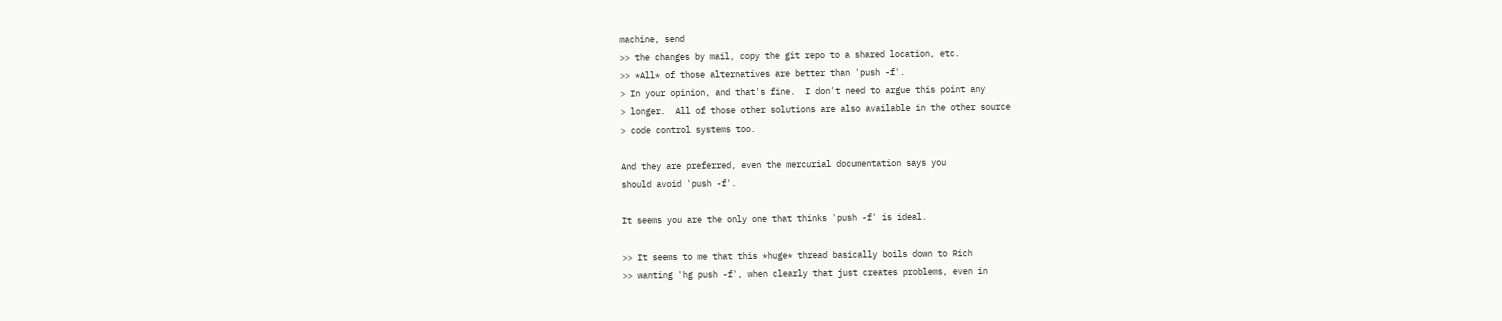machine, send
>> the changes by mail, copy the git repo to a shared location, etc.
>> *All* of those alternatives are better than 'push -f'.
> In your opinion, and that's fine.  I don't need to argue this point any
> longer.  All of those other solutions are also available in the other source
> code control systems too.

And they are preferred, even the mercurial documentation says you
should avoid 'push -f'.

It seems you are the only one that thinks 'push -f' is ideal.

>> It seems to me that this *huge* thread basically boils down to Rich
>> wanting 'hg push -f', when clearly that just creates problems, even in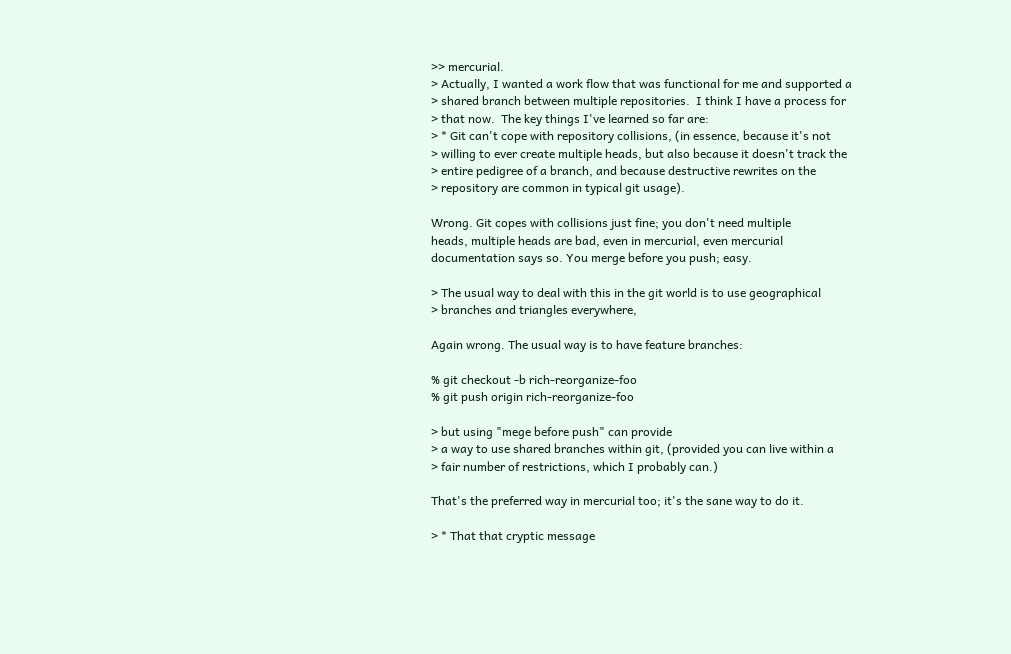>> mercurial.
> Actually, I wanted a work flow that was functional for me and supported a
> shared branch between multiple repositories.  I think I have a process for
> that now.  The key things I've learned so far are:
> * Git can't cope with repository collisions, (in essence, because it's not
> willing to ever create multiple heads, but also because it doesn't track the
> entire pedigree of a branch, and because destructive rewrites on the
> repository are common in typical git usage).

Wrong. Git copes with collisions just fine; you don't need multiple
heads, multiple heads are bad, even in mercurial, even mercurial
documentation says so. You merge before you push; easy.

> The usual way to deal with this in the git world is to use geographical
> branches and triangles everywhere,

Again wrong. The usual way is to have feature branches:

% git checkout -b rich-reorganize-foo
% git push origin rich-reorganize-foo

> but using "mege before push" can provide
> a way to use shared branches within git, (provided you can live within a
> fair number of restrictions, which I probably can.)

That's the preferred way in mercurial too; it's the sane way to do it.

> * That that cryptic message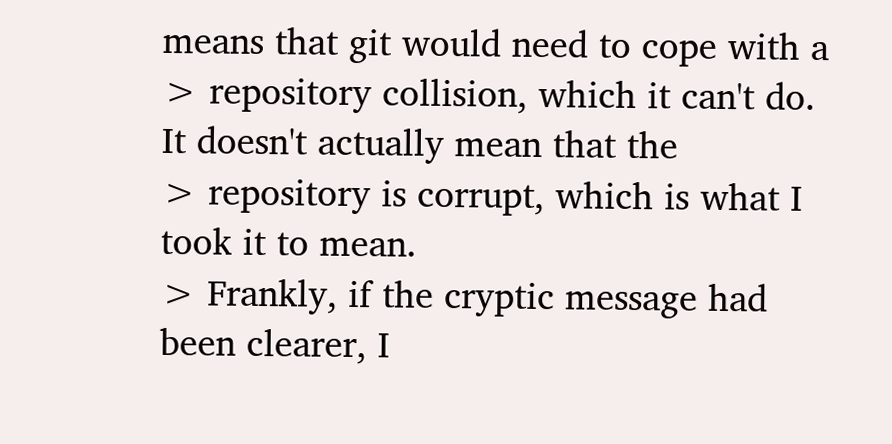means that git would need to cope with a
> repository collision, which it can't do.  It doesn't actually mean that the
> repository is corrupt, which is what I took it to mean.
> Frankly, if the cryptic message had been clearer, I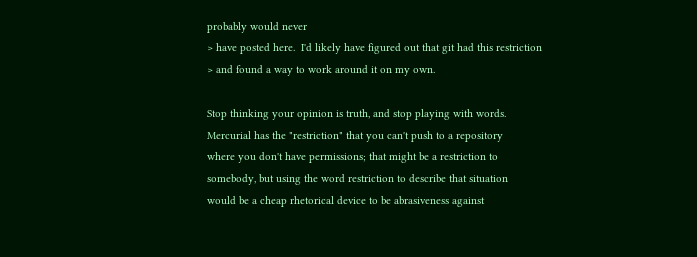probably would never
> have posted here.  I'd likely have figured out that git had this restriction
> and found a way to work around it on my own.

Stop thinking your opinion is truth, and stop playing with words.
Mercurial has the "restriction" that you can't push to a repository
where you don't have permissions; that might be a restriction to
somebody, but using the word restriction to describe that situation
would be a cheap rhetorical device to be abrasiveness against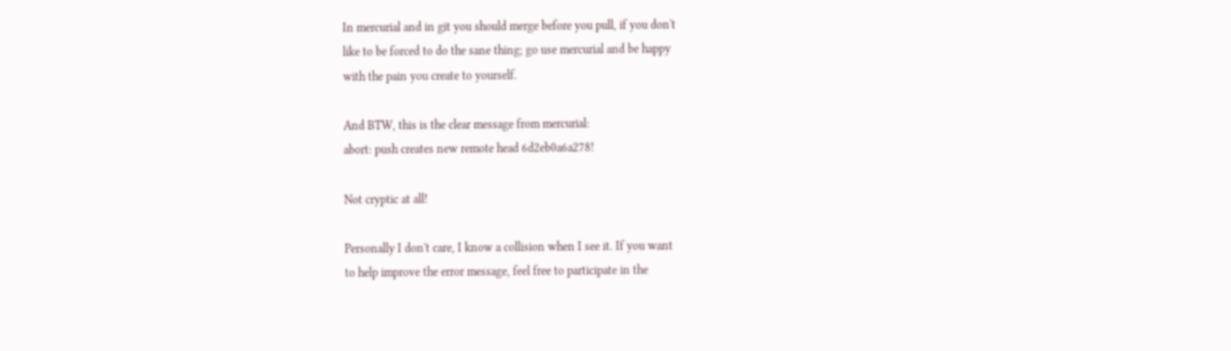In mercurial and in git you should merge before you pull, if you don't
like to be forced to do the sane thing; go use mercurial and be happy
with the pain you create to yourself.

And BTW, this is the clear message from mercurial:
abort: push creates new remote head 6d2eb0a6a278!

Not cryptic at all!

Personally I don't care, I know a collision when I see it. If you want
to help improve the error message, feel free to participate in the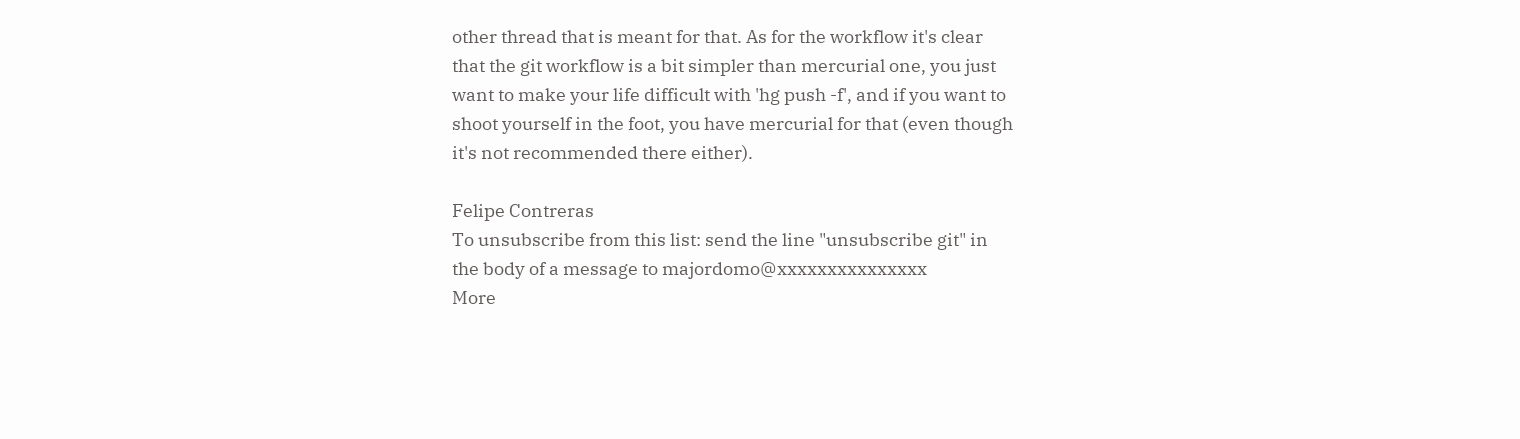other thread that is meant for that. As for the workflow it's clear
that the git workflow is a bit simpler than mercurial one, you just
want to make your life difficult with 'hg push -f', and if you want to
shoot yourself in the foot, you have mercurial for that (even though
it's not recommended there either).

Felipe Contreras
To unsubscribe from this list: send the line "unsubscribe git" in
the body of a message to majordomo@xxxxxxxxxxxxxxx
More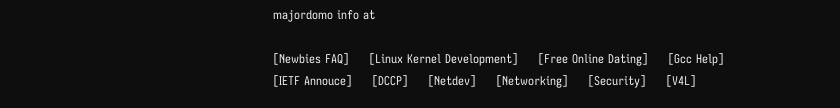majordomo info at

[Newbies FAQ]     [Linux Kernel Development]     [Free Online Dating]     [Gcc Help]     [IETF Annouce]     [DCCP]     [Netdev]     [Networking]     [Security]     [V4L]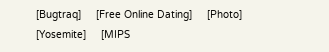[Bugtraq]     [Free Online Dating]     [Photo]     [Yosemite]     [MIPS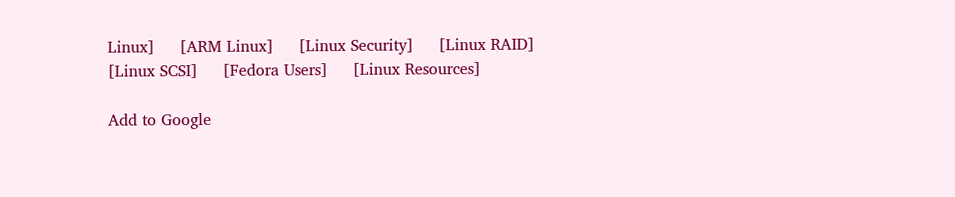Linux]     [ARM Linux]     [Linux Security]     [Linux RAID]     [Linux SCSI]     [Fedora Users]     [Linux Resources]

Add to Google